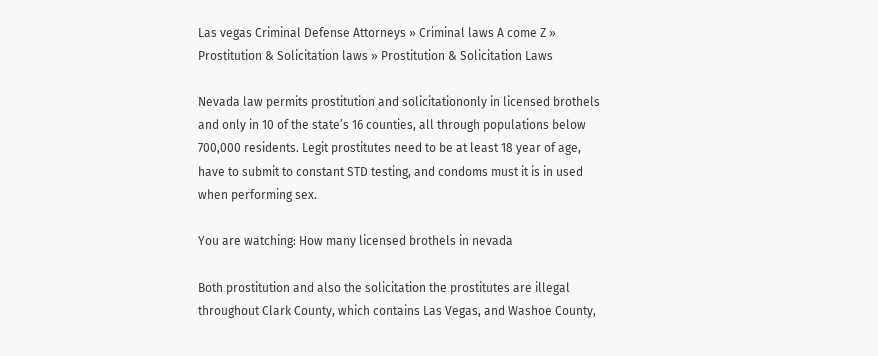Las vegas Criminal Defense Attorneys » Criminal laws A come Z » Prostitution & Solicitation laws » Prostitution & Solicitation Laws

Nevada law permits prostitution and solicitationonly in licensed brothels and only in 10 of the state’s 16 counties, all through populations below 700,000 residents. Legit prostitutes need to be at least 18 year of age, have to submit to constant STD testing, and condoms must it is in used when performing sex.

You are watching: How many licensed brothels in nevada

Both prostitution and also the solicitation the prostitutes are illegal throughout Clark County, which contains Las Vegas, and Washoe County,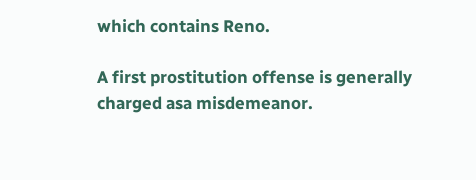which contains Reno.

A first prostitution offense is generally charged asa misdemeanor.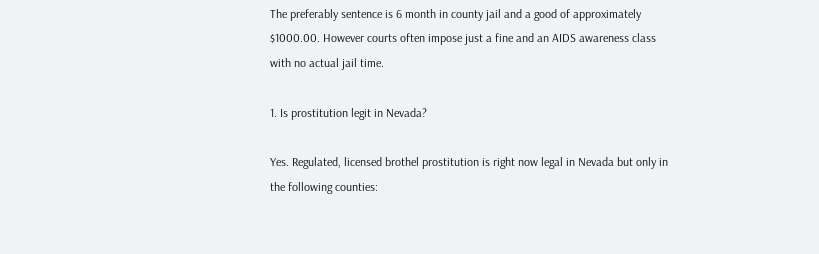The preferably sentence is 6 month in county jail and a good of approximately $1000.00. However courts often impose just a fine and an AIDS awareness class with no actual jail time.

1. Is prostitution legit in Nevada?

Yes. Regulated, licensed brothel prostitution is right now legal in Nevada but only in the following counties: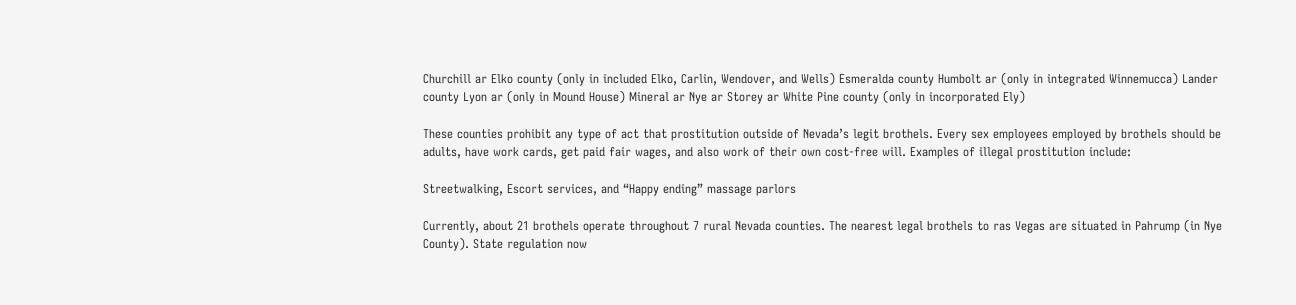Churchill ar Elko county (only in included Elko, Carlin, Wendover, and Wells) Esmeralda county Humbolt ar (only in integrated Winnemucca) Lander county Lyon ar (only in Mound House) Mineral ar Nye ar Storey ar White Pine county (only in incorporated Ely)

These counties prohibit any type of act that prostitution outside of Nevada’s legit brothels. Every sex employees employed by brothels should be adults, have work cards, get paid fair wages, and also work of their own cost-free will. Examples of illegal prostitution include:

Streetwalking, Escort services, and “Happy ending” massage parlors

Currently, about 21 brothels operate throughout 7 rural Nevada counties. The nearest legal brothels to ras Vegas are situated in Pahrump (in Nye County). State regulation now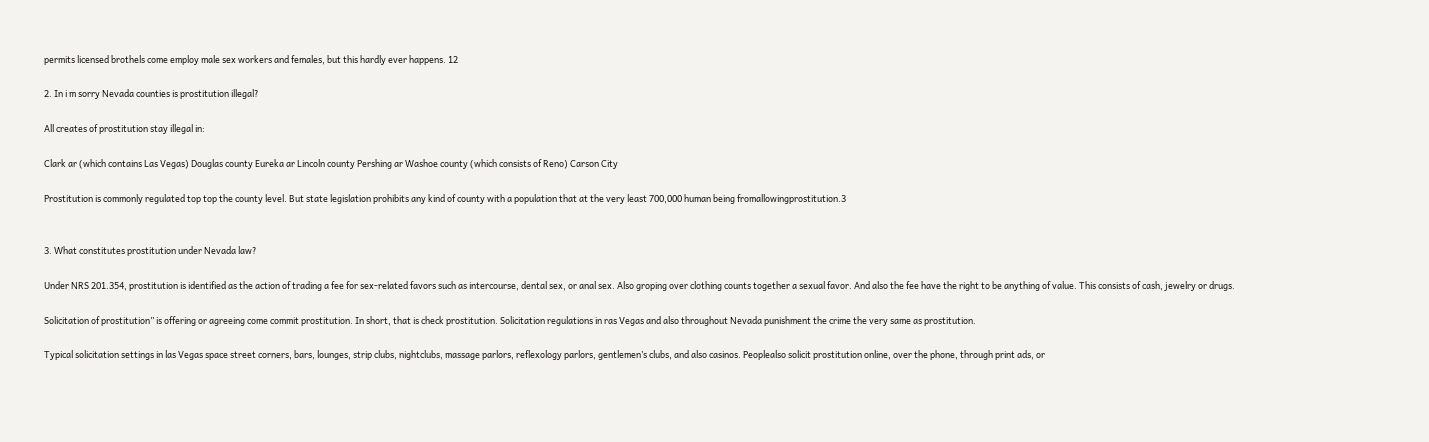permits licensed brothels come employ male sex workers and females, but this hardly ever happens. 12

2. In i m sorry Nevada counties is prostitution illegal?

All creates of prostitution stay illegal in:

Clark ar (which contains Las Vegas) Douglas county Eureka ar Lincoln county Pershing ar Washoe county (which consists of Reno) Carson City

Prostitution is commonly regulated top top the county level. But state legislation prohibits any kind of county with a population that at the very least 700,000 human being fromallowingprostitution.3


3. What constitutes prostitution under Nevada law?

Under NRS 201.354, prostitution is identified as the action of trading a fee for sex-related favors such as intercourse, dental sex, or anal sex. Also groping over clothing counts together a sexual favor. And also the fee have the right to be anything of value. This consists of cash, jewelry or drugs.

Solicitation of prostitution” is offering or agreeing come commit prostitution. In short, that is check prostitution. Solicitation regulations in ras Vegas and also throughout Nevada punishment the crime the very same as prostitution.

Typical solicitation settings in las Vegas space street corners, bars, lounges, strip clubs, nightclubs, massage parlors, reflexology parlors, gentlemen’s clubs, and also casinos. Peoplealso solicit prostitution online, over the phone, through print ads, or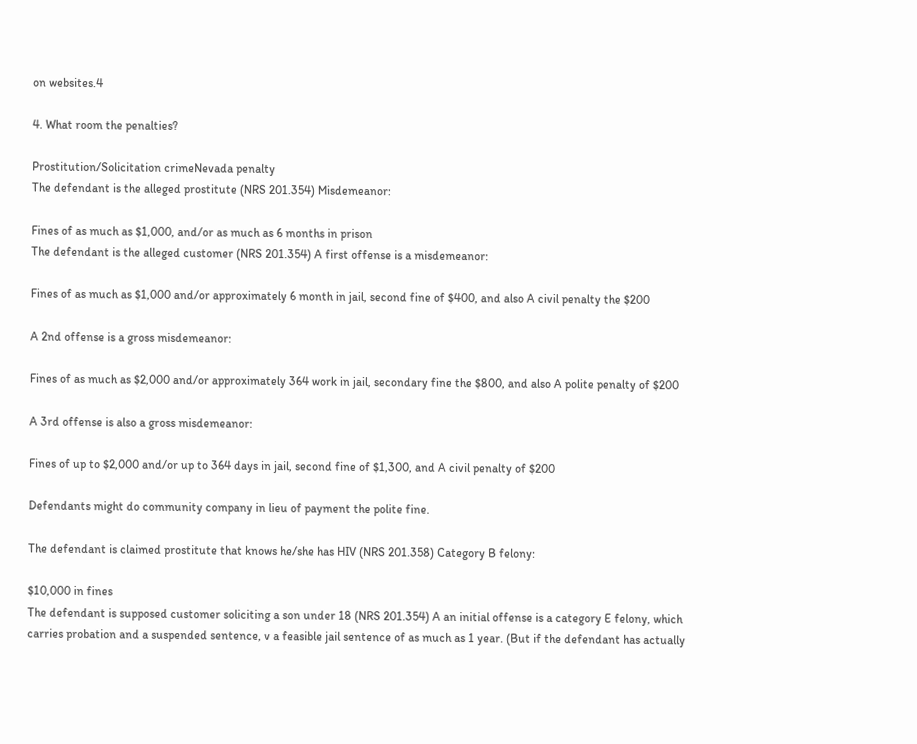on websites.4

4. What room the penalties?

Prostitution/Solicitation crimeNevada penalty
The defendant is the alleged prostitute (NRS 201.354) Misdemeanor:

Fines of as much as $1,000, and/or as much as 6 months in prison
The defendant is the alleged customer (NRS 201.354) A first offense is a misdemeanor:

Fines of as much as $1,000 and/or approximately 6 month in jail, second fine of $400, and also A civil penalty the $200

A 2nd offense is a gross misdemeanor:

Fines of as much as $2,000 and/or approximately 364 work in jail, secondary fine the $800, and also A polite penalty of $200

A 3rd offense is also a gross misdemeanor:

Fines of up to $2,000 and/or up to 364 days in jail, second fine of $1,300, and A civil penalty of $200

Defendants might do community company in lieu of payment the polite fine.

The defendant is claimed prostitute that knows he/she has HIV (NRS 201.358) Category B felony:

$10,000 in fines
The defendant is supposed customer soliciting a son under 18 (NRS 201.354) A an initial offense is a category E felony, which carries probation and a suspended sentence, v a feasible jail sentence of as much as 1 year. (But if the defendant has actually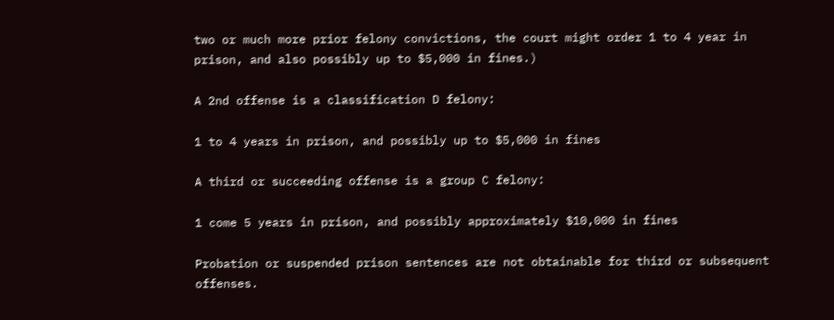two or much more prior felony convictions, the court might order 1 to 4 year in prison, and also possibly up to $5,000 in fines.)

A 2nd offense is a classification D felony:

1 to 4 years in prison, and possibly up to $5,000 in fines

A third or succeeding offense is a group C felony:

1 come 5 years in prison, and possibly approximately $10,000 in fines

Probation or suspended prison sentences are not obtainable for third or subsequent offenses.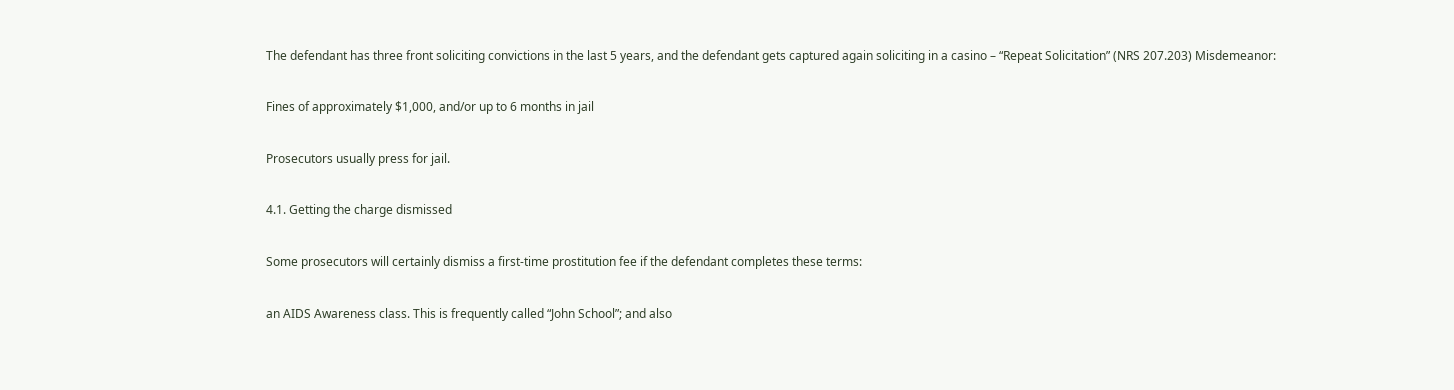The defendant has three front soliciting convictions in the last 5 years, and the defendant gets captured again soliciting in a casino – “Repeat Solicitation” (NRS 207.203) Misdemeanor:

Fines of approximately $1,000, and/or up to 6 months in jail

Prosecutors usually press for jail.

4.1. Getting the charge dismissed

Some prosecutors will certainly dismiss a first-time prostitution fee if the defendant completes these terms:

an AIDS Awareness class. This is frequently called “John School”; and also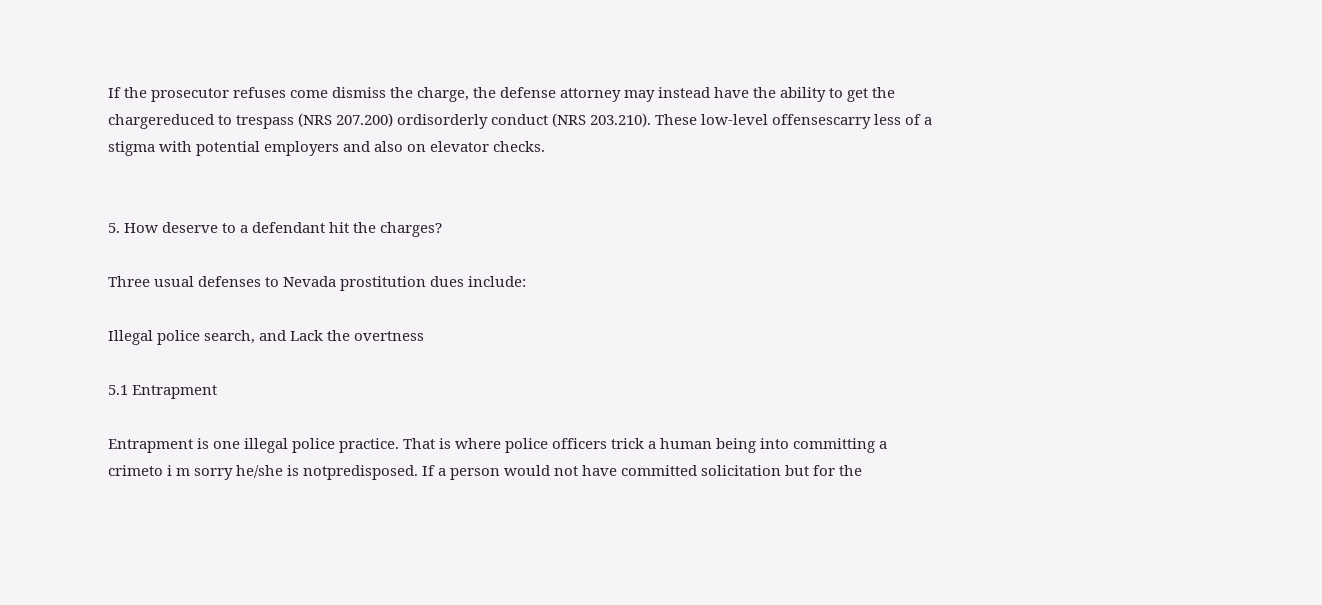If the prosecutor refuses come dismiss the charge, the defense attorney may instead have the ability to get the chargereduced to trespass (NRS 207.200) ordisorderly conduct (NRS 203.210). These low-level offensescarry less of a stigma with potential employers and also on elevator checks.


5. How deserve to a defendant hit the charges?

Three usual defenses to Nevada prostitution dues include:

Illegal police search, and Lack the overtness

5.1 Entrapment

Entrapment is one illegal police practice. That is where police officers trick a human being into committing a crimeto i m sorry he/she is notpredisposed. If a person would not have committed solicitation but for the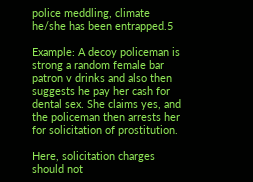police meddling, climate he/she has been entrapped.5

Example: A decoy policeman is strong a random female bar patron v drinks and also then suggests he pay her cash for dental sex. She claims yes, and the policeman then arrests her for solicitation of prostitution.

Here, solicitation charges should not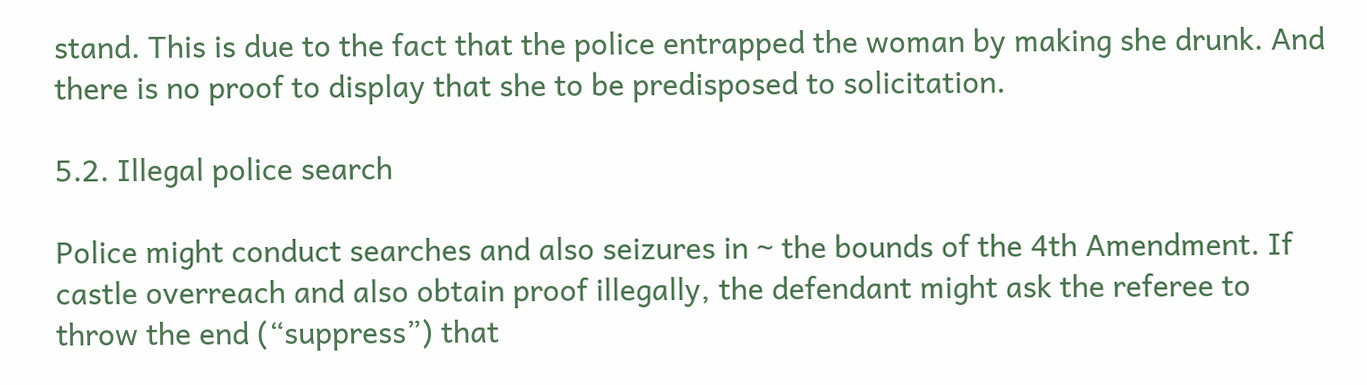stand. This is due to the fact that the police entrapped the woman by making she drunk. And there is no proof to display that she to be predisposed to solicitation.

5.2. Illegal police search

Police might conduct searches and also seizures in ~ the bounds of the 4th Amendment. If castle overreach and also obtain proof illegally, the defendant might ask the referee to throw the end (“suppress”) that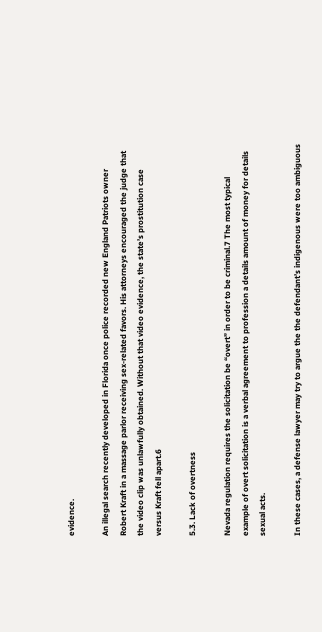evidence.

An illegal search recently developed in Florida once police recorded new England Patriots owner Robert Kraft in a massage parlor receiving sex-related favors. His attorneys encouraged the judge that the video clip was unlawfully obtained. Without that video evidence, the state’s prostitution case versus Kraft fell apart.6

5.3. Lack of overtness

Nevada regulation requires the solicitation be “overt” in order to be criminal.7 The most typical example of overt solicitation is a verbal agreement to profession a details amount of money for details sexual acts.

In these cases, a defense lawyer may try to argue the the defendant’s indigenous were too ambiguous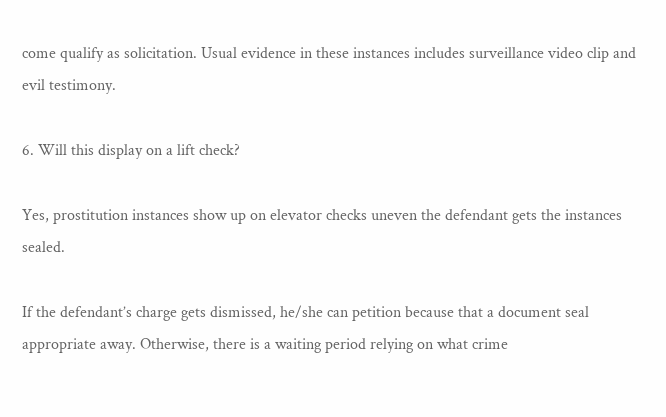come qualify as solicitation. Usual evidence in these instances includes surveillance video clip and evil testimony.

6. Will this display on a lift check?

Yes, prostitution instances show up on elevator checks uneven the defendant gets the instances sealed.

If the defendant’s charge gets dismissed, he/she can petition because that a document seal appropriate away. Otherwise, there is a waiting period relying on what crime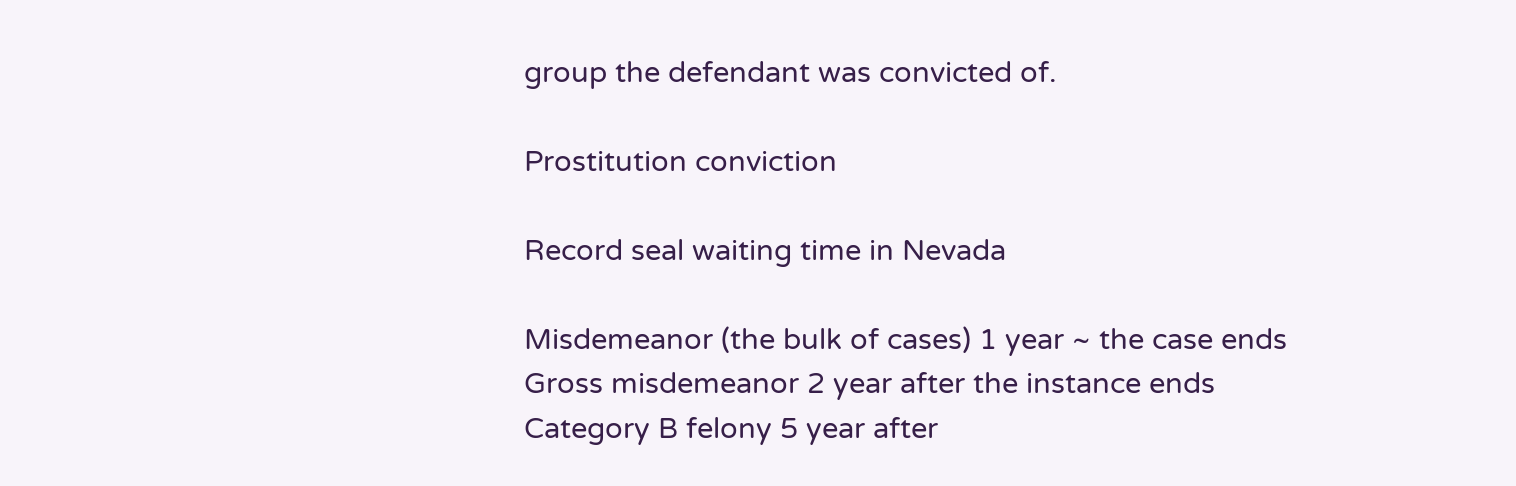group the defendant was convicted of.

Prostitution conviction

Record seal waiting time in Nevada

Misdemeanor (the bulk of cases) 1 year ~ the case ends
Gross misdemeanor 2 year after the instance ends
Category B felony 5 year after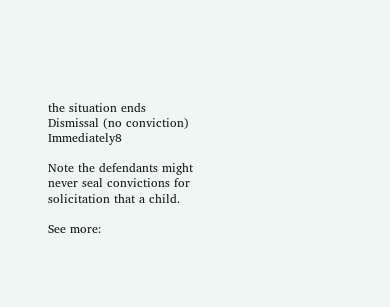the situation ends
Dismissal (no conviction) Immediately8

Note the defendants might never seal convictions for solicitation that a child.

See more: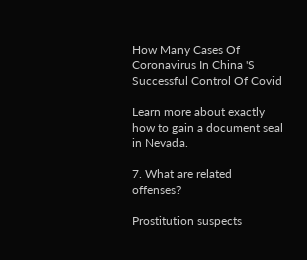How Many Cases Of Coronavirus In China 'S Successful Control Of Covid

Learn more about exactly how to gain a document seal in Nevada.

7. What are related offenses?

Prostitution suspects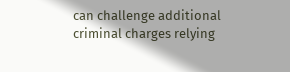can challenge additional criminal charges relying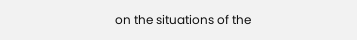on the situations of the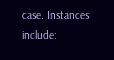case. Instances include: